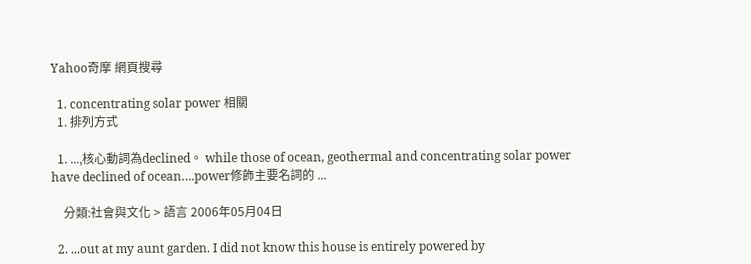Yahoo奇摩 網頁搜尋

  1. concentrating solar power 相關
  1. 排列方式

  1. ...,核心動詞為declined。 while those of ocean, geothermal and concentrating solar power have declined of ocean….power修飾主要名詞的 ...

    分類:社會與文化 > 語言 2006年05月04日

  2. ...out at my aunt garden. I did not know this house is entirely powered by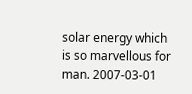solar energy which is so marvellous for man. 2007-03-01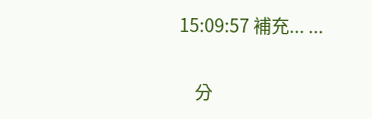15:09:57 補充... ...

    分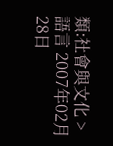類:社會與文化 > 語言 2007年02月28日